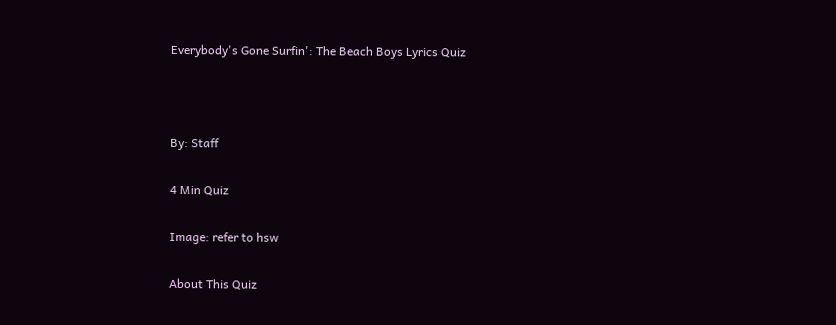Everybody's Gone Surfin': The Beach Boys Lyrics Quiz



By: Staff

4 Min Quiz

Image: refer to hsw

About This Quiz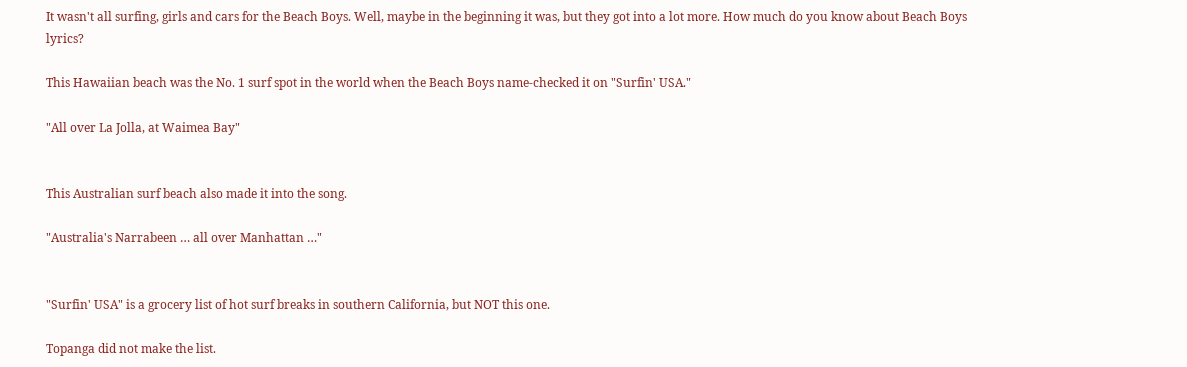It wasn't all surfing, girls and cars for the Beach Boys. Well, maybe in the beginning it was, but they got into a lot more. How much do you know about Beach Boys lyrics?

This Hawaiian beach was the No. 1 surf spot in the world when the Beach Boys name-checked it on "Surfin' USA."

"All over La Jolla, at Waimea Bay"


This Australian surf beach also made it into the song.

"Australia's Narrabeen … all over Manhattan …"


"Surfin' USA" is a grocery list of hot surf breaks in southern California, but NOT this one.

Topanga did not make the list.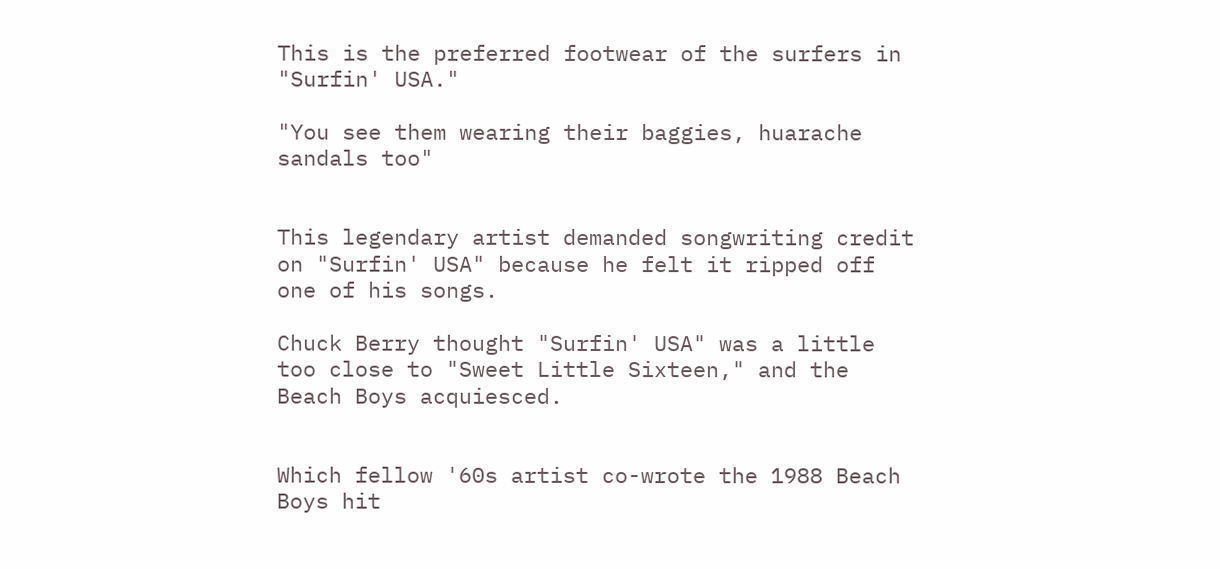This is the preferred footwear of the surfers in "Surfin' USA."

"You see them wearing their baggies, huarache sandals too"


This legendary artist demanded songwriting credit on "Surfin' USA" because he felt it ripped off one of his songs.

Chuck Berry thought "Surfin' USA" was a little too close to "Sweet Little Sixteen," and the Beach Boys acquiesced.


Which fellow '60s artist co-wrote the 1988 Beach Boys hit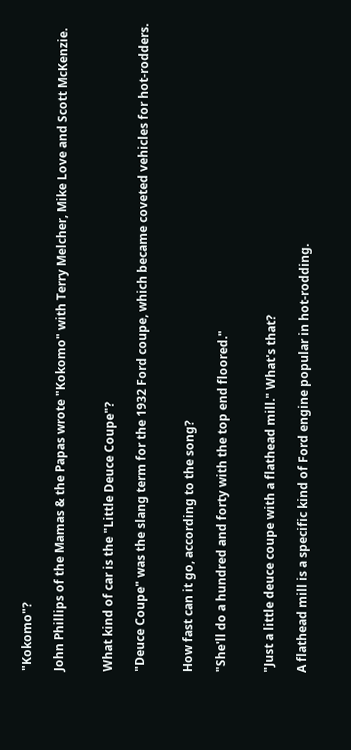"Kokomo"?

John Phillips of the Mamas & the Papas wrote "Kokomo" with Terry Melcher, Mike Love and Scott McKenzie.


What kind of car is the "Little Deuce Coupe"?

"Deuce Coupe" was the slang term for the 1932 Ford coupe, which became coveted vehicles for hot-rodders.


How fast can it go, according to the song?

"She'll do a hundred and forty with the top end floored."


"Just a little deuce coupe with a flathead mill." What's that?

A flathead mill is a specific kind of Ford engine popular in hot-rodding.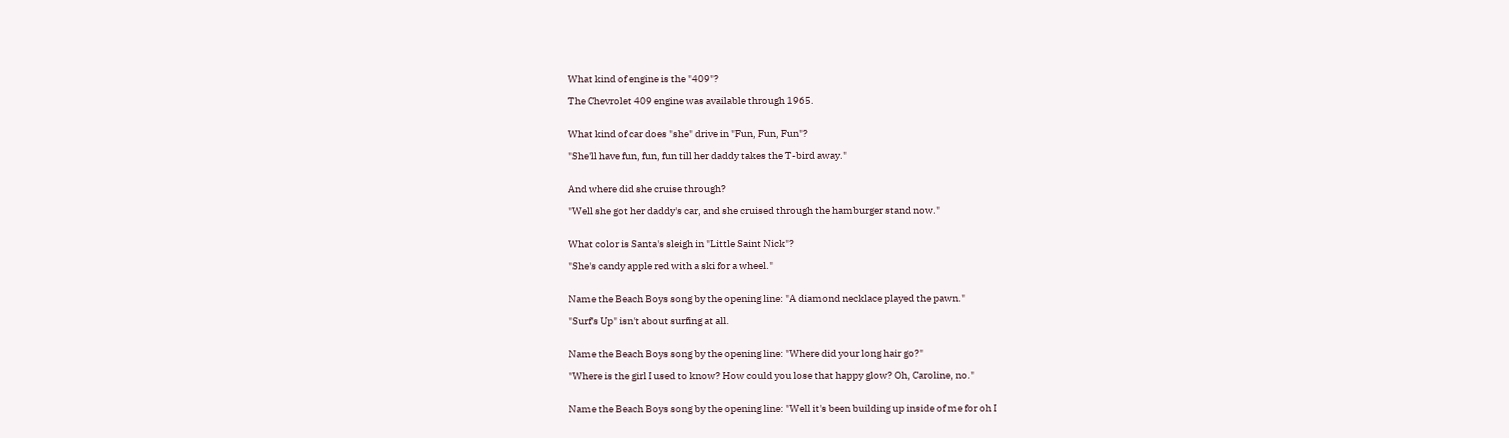What kind of engine is the "409"?

The Chevrolet 409 engine was available through 1965.


What kind of car does "she" drive in "Fun, Fun, Fun"?

"She'll have fun, fun, fun till her daddy takes the T-bird away."


And where did she cruise through?

"Well she got her daddy's car, and she cruised through the hamburger stand now."


What color is Santa's sleigh in "Little Saint Nick"?

"She's candy apple red with a ski for a wheel."


Name the Beach Boys song by the opening line: "A diamond necklace played the pawn."

"Surf's Up" isn't about surfing at all.


Name the Beach Boys song by the opening line: "Where did your long hair go?"

"Where is the girl I used to know? How could you lose that happy glow? Oh, Caroline, no."


Name the Beach Boys song by the opening line: "Well it's been building up inside of me for oh I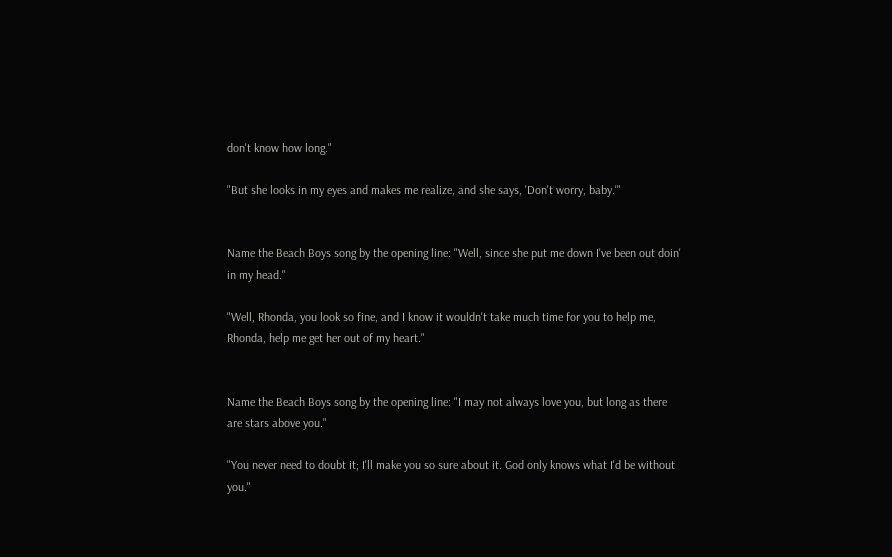don't know how long."

"But she looks in my eyes and makes me realize, and she says, 'Don't worry, baby.'"


Name the Beach Boys song by the opening line: "Well, since she put me down I've been out doin' in my head."

"Well, Rhonda, you look so fine, and I know it wouldn't take much time for you to help me, Rhonda, help me get her out of my heart."


Name the Beach Boys song by the opening line: "I may not always love you, but long as there are stars above you."

"You never need to doubt it; I'll make you so sure about it. God only knows what I'd be without you."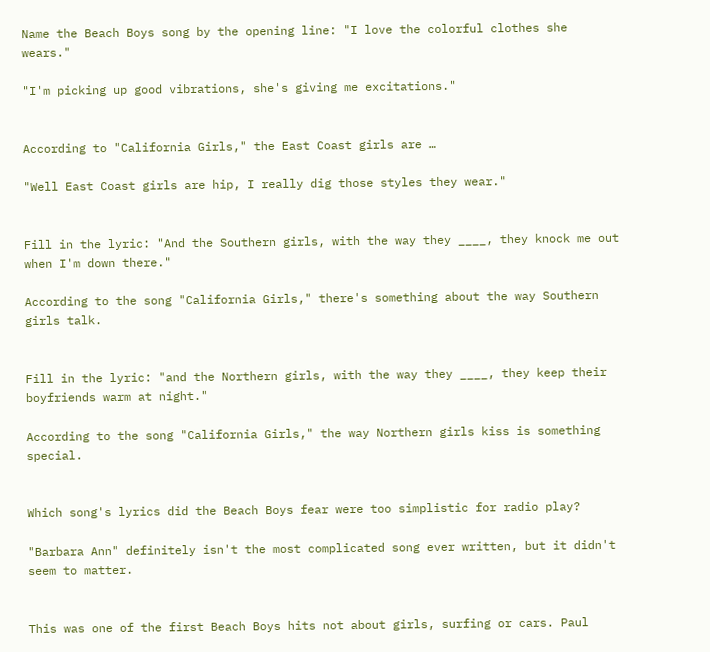Name the Beach Boys song by the opening line: "I love the colorful clothes she wears."

"I'm picking up good vibrations, she's giving me excitations."


According to "California Girls," the East Coast girls are …

"Well East Coast girls are hip, I really dig those styles they wear."


Fill in the lyric: "And the Southern girls, with the way they ____, they knock me out when I'm down there."

According to the song "California Girls," there's something about the way Southern girls talk.


Fill in the lyric: "and the Northern girls, with the way they ____, they keep their boyfriends warm at night."

According to the song "California Girls," the way Northern girls kiss is something special.


Which song's lyrics did the Beach Boys fear were too simplistic for radio play?

"Barbara Ann" definitely isn't the most complicated song ever written, but it didn't seem to matter.


This was one of the first Beach Boys hits not about girls, surfing or cars. Paul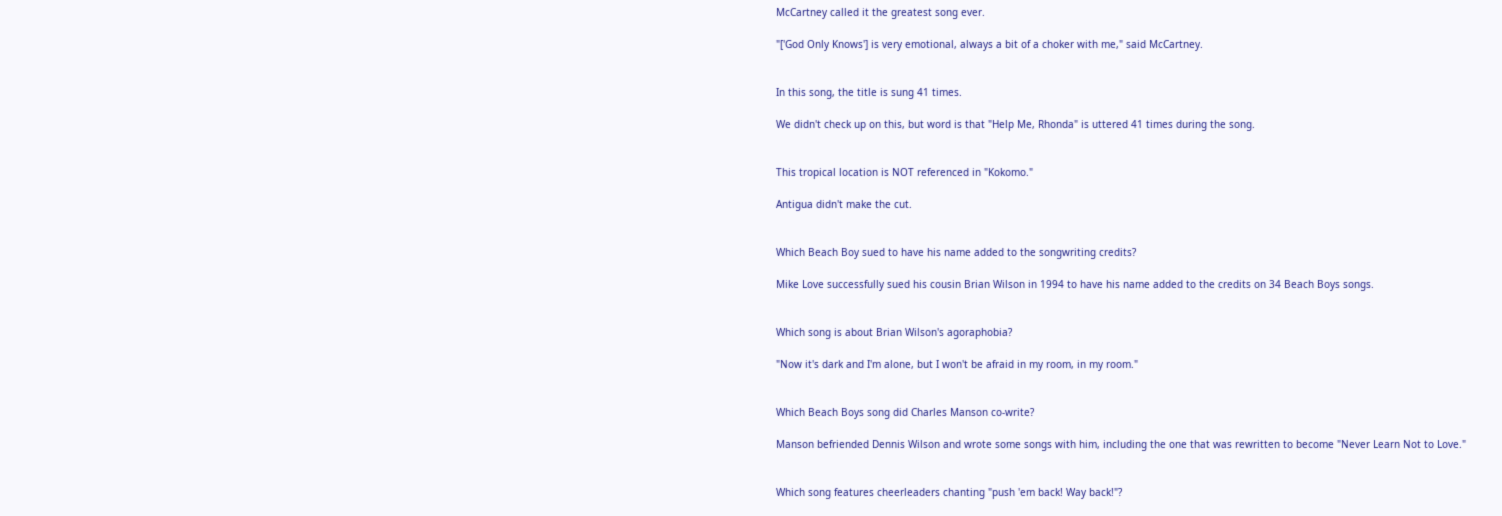McCartney called it the greatest song ever.

"['God Only Knows'] is very emotional, always a bit of a choker with me," said McCartney.


In this song, the title is sung 41 times.

We didn't check up on this, but word is that "Help Me, Rhonda" is uttered 41 times during the song.


This tropical location is NOT referenced in "Kokomo."

Antigua didn't make the cut.


Which Beach Boy sued to have his name added to the songwriting credits?

Mike Love successfully sued his cousin Brian Wilson in 1994 to have his name added to the credits on 34 Beach Boys songs.


Which song is about Brian Wilson's agoraphobia?

"Now it's dark and I'm alone, but I won't be afraid in my room, in my room."


Which Beach Boys song did Charles Manson co-write?

Manson befriended Dennis Wilson and wrote some songs with him, including the one that was rewritten to become "Never Learn Not to Love."


Which song features cheerleaders chanting "push 'em back! Way back!"?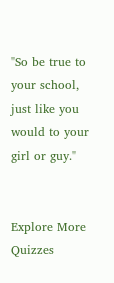"So be true to your school, just like you would to your girl or guy."


Explore More Quizzes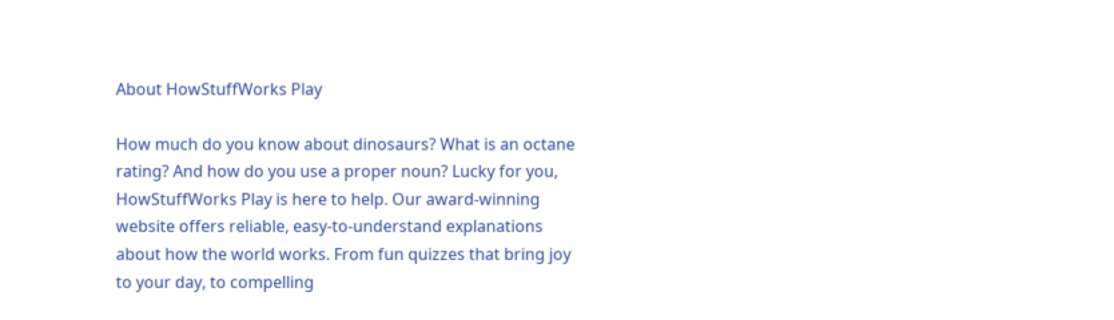About HowStuffWorks Play

How much do you know about dinosaurs? What is an octane rating? And how do you use a proper noun? Lucky for you, HowStuffWorks Play is here to help. Our award-winning website offers reliable, easy-to-understand explanations about how the world works. From fun quizzes that bring joy to your day, to compelling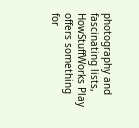photography and fascinating lists, HowStuffWorks Play offers something for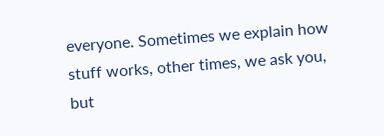everyone. Sometimes we explain how stuff works, other times, we ask you, but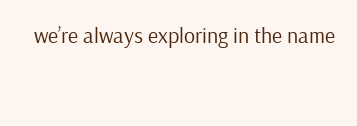we’re always exploring in the name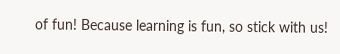of fun! Because learning is fun, so stick with us!